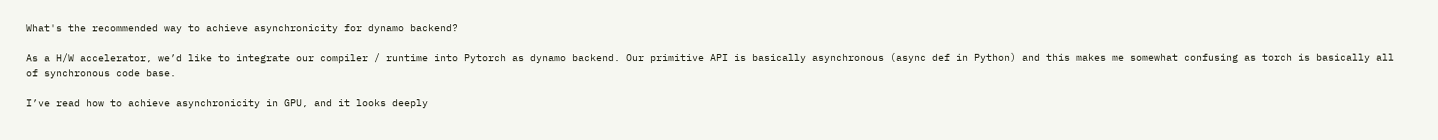What's the recommended way to achieve asynchronicity for dynamo backend?

As a H/W accelerator, we’d like to integrate our compiler / runtime into Pytorch as dynamo backend. Our primitive API is basically asynchronous (async def in Python) and this makes me somewhat confusing as torch is basically all of synchronous code base.

I’ve read how to achieve asynchronicity in GPU, and it looks deeply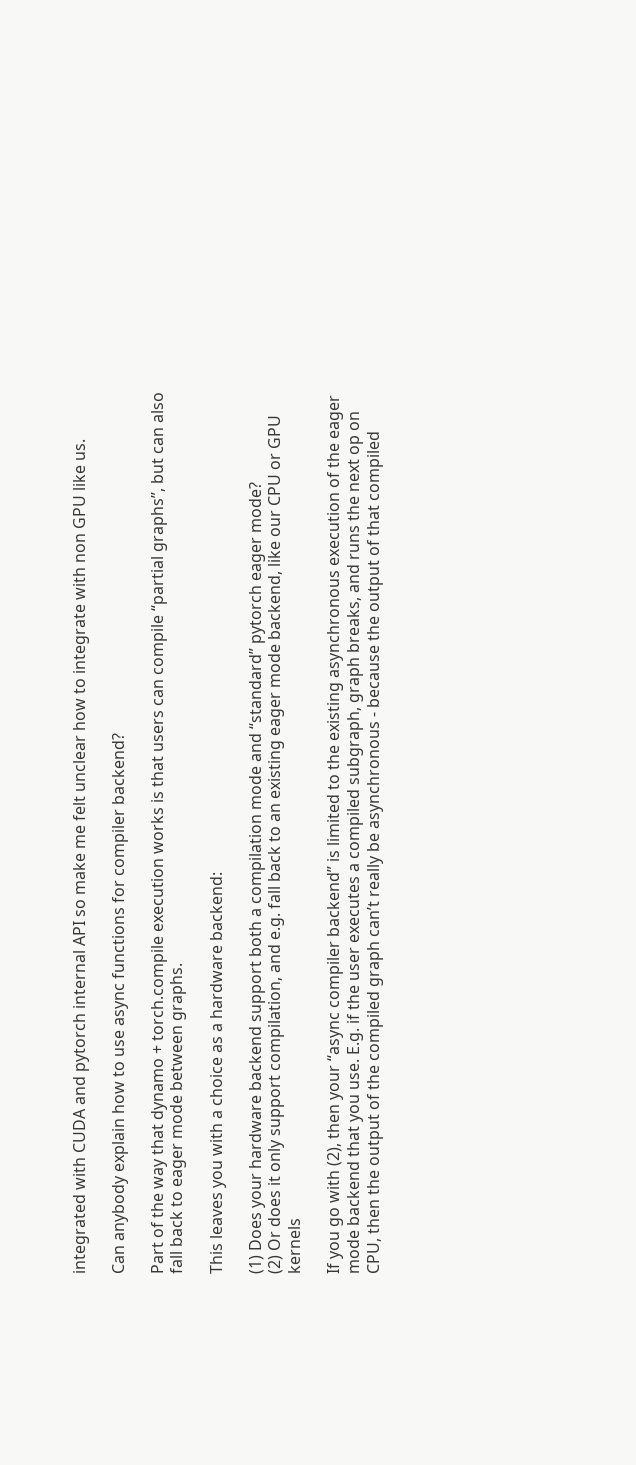integrated with CUDA and pytorch internal API so make me felt unclear how to integrate with non GPU like us.

Can anybody explain how to use async functions for compiler backend?

Part of the way that dynamo + torch.compile execution works is that users can compile “partial graphs”, but can also fall back to eager mode between graphs.

This leaves you with a choice as a hardware backend:

(1) Does your hardware backend support both a compilation mode and “standard” pytorch eager mode?
(2) Or does it only support compilation, and e.g. fall back to an existing eager mode backend, like our CPU or GPU kernels

If you go with (2), then your “async compiler backend” is limited to the existing asynchronous execution of the eager mode backend that you use. E.g. if the user executes a compiled subgraph, graph breaks, and runs the next op on CPU, then the output of the compiled graph can’t really be asynchronous - because the output of that compiled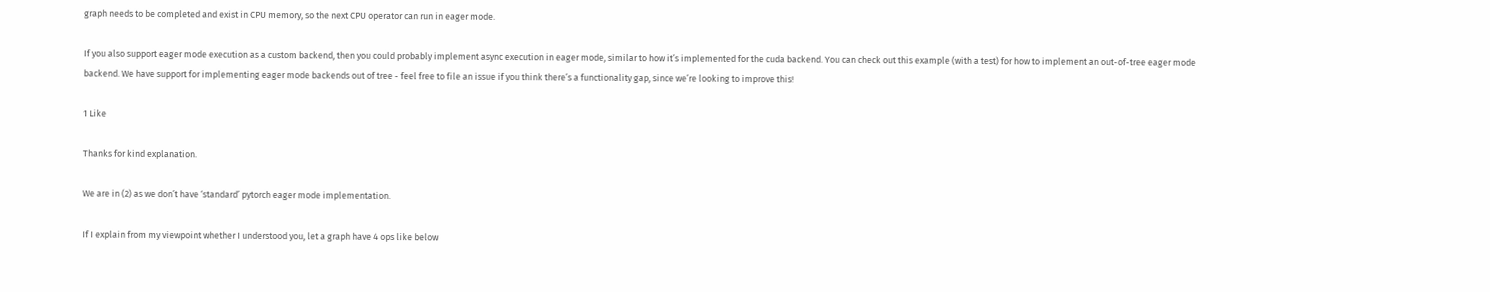graph needs to be completed and exist in CPU memory, so the next CPU operator can run in eager mode.

If you also support eager mode execution as a custom backend, then you could probably implement async execution in eager mode, similar to how it’s implemented for the cuda backend. You can check out this example (with a test) for how to implement an out-of-tree eager mode backend. We have support for implementing eager mode backends out of tree - feel free to file an issue if you think there’s a functionality gap, since we’re looking to improve this!

1 Like

Thanks for kind explanation.

We are in (2) as we don’t have ‘standard’ pytorch eager mode implementation.

If I explain from my viewpoint whether I understood you, let a graph have 4 ops like below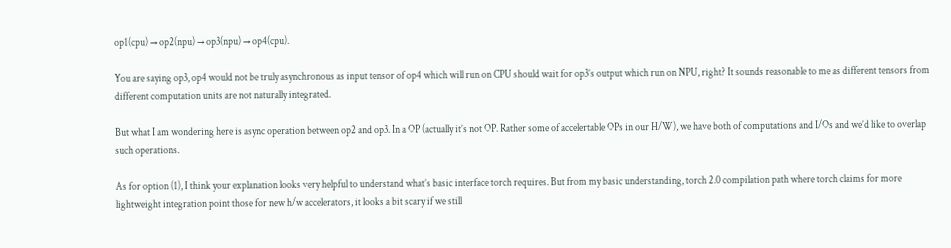op1(cpu) → op2(npu) → op3(npu) → op4(cpu).

You are saying op3, op4 would not be truly asynchronous as input tensor of op4 which will run on CPU should wait for op3’s output which run on NPU, right? It sounds reasonable to me as different tensors from different computation units are not naturally integrated.

But what I am wondering here is async operation between op2 and op3. In a OP (actually it’s not OP. Rather some of accelertable OPs in our H/W), we have both of computations and I/Os and we’d like to overlap such operations.

As for option (1), I think your explanation looks very helpful to understand what’s basic interface torch requires. But from my basic understanding, torch 2.0 compilation path where torch claims for more lightweight integration point those for new h/w accelerators, it looks a bit scary if we still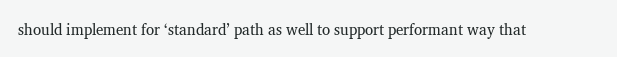should implement for ‘standard’ path as well to support performant way that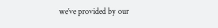we’ve provided by our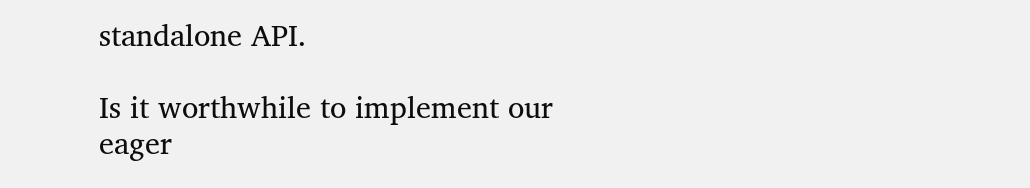standalone API.

Is it worthwhile to implement our eager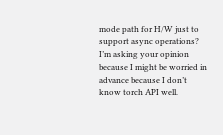mode path for H/W just to support async operations? I’m asking your opinion because I might be worried in advance because I don’t know torch API well.